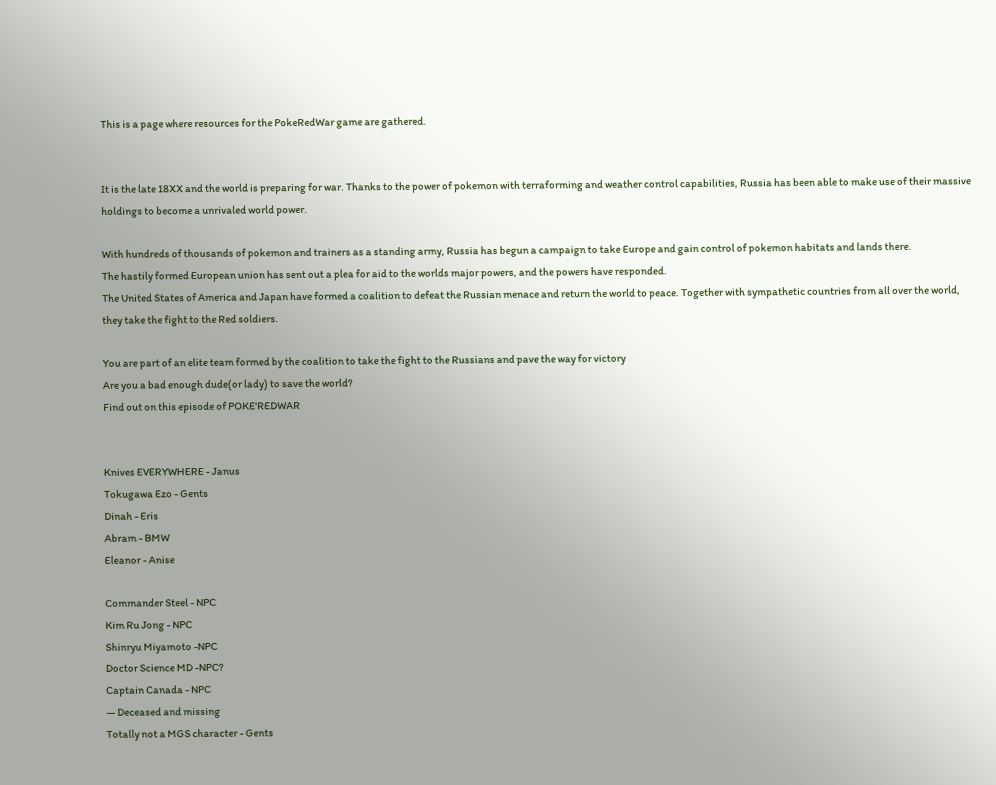This is a page where resources for the PokeRedWar game are gathered.


It is the late 18XX and the world is preparing for war. Thanks to the power of pokemon with terraforming and weather control capabilities, Russia has been able to make use of their massive holdings to become a unrivaled world power.

With hundreds of thousands of pokemon and trainers as a standing army, Russia has begun a campaign to take Europe and gain control of pokemon habitats and lands there.
The hastily formed European union has sent out a plea for aid to the worlds major powers, and the powers have responded.
The United States of America and Japan have formed a coalition to defeat the Russian menace and return the world to peace. Together with sympathetic countries from all over the world, they take the fight to the Red soldiers.

You are part of an elite team formed by the coalition to take the fight to the Russians and pave the way for victory
Are you a bad enough dude(or lady) to save the world?
Find out on this episode of POKE'REDWAR


Knives EVERYWHERE - Janus
Tokugawa Ezo - Gents
Dinah - Eris
Abram - BMW
Eleanor - Anise

Commander Steel - NPC
Kim Ru Jong - NPC
Shinryu Miyamoto -NPC
Doctor Science MD -NPC?
Captain Canada - NPC
— Deceased and missing
Totally not a MGS character - Gents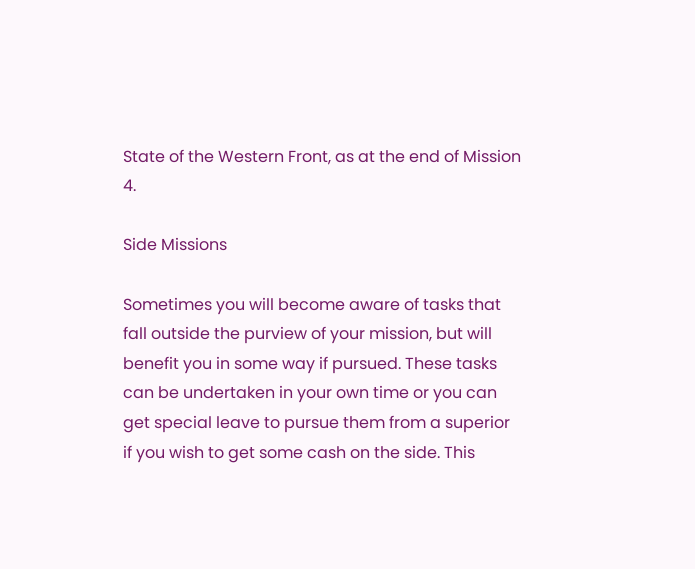State of the Western Front, as at the end of Mission 4.

Side Missions

Sometimes you will become aware of tasks that fall outside the purview of your mission, but will benefit you in some way if pursued. These tasks can be undertaken in your own time or you can get special leave to pursue them from a superior if you wish to get some cash on the side. This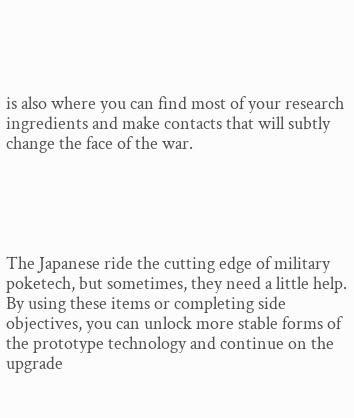is also where you can find most of your research ingredients and make contacts that will subtly change the face of the war.





The Japanese ride the cutting edge of military poketech, but sometimes, they need a little help. By using these items or completing side objectives, you can unlock more stable forms of the prototype technology and continue on the upgrade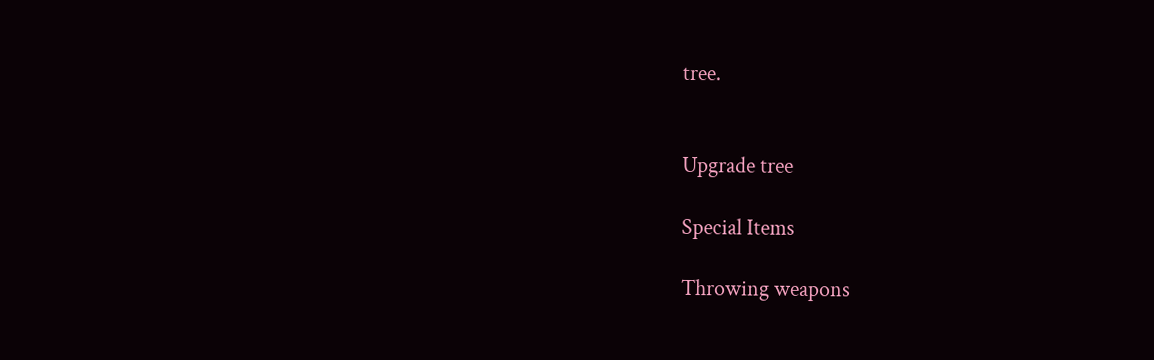tree.


Upgrade tree

Special Items

Throwing weapons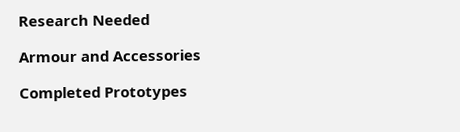Research Needed

Armour and Accessories

Completed Prototypes